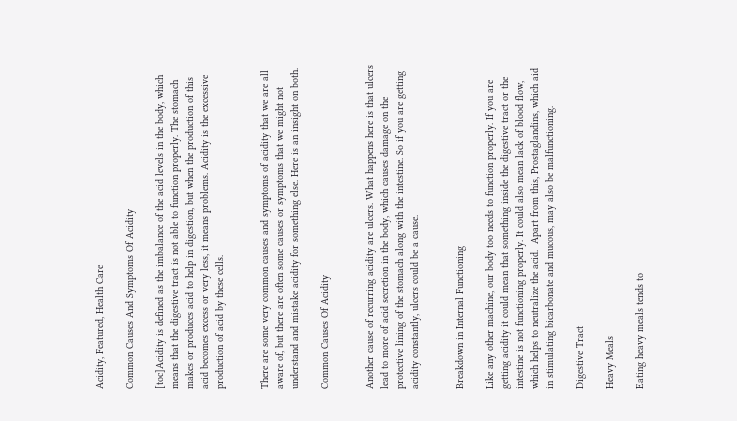Acidity, Featured, Health Care

Common Causes And Symptoms Of Acidity

[toc]Acidity is defined as the imbalance of the acid levels in the body, which means that the digestive tract is not able to function properly. The stomach makes or produces acid to help in digestion, but when the production of this acid becomes excess or very less, it means problems. Acidity is the excessive production of acid by these cells.


There are some very common causes and symptoms of acidity that we are all aware of, but there are often some causes or symptoms that we might not understand and mistake acidity for something else. Here is an insight on both.

Common Causes Of Acidity


Another cause of recurring acidity are ulcers. What happens here is that ulcers lead to more of acid secretion in the body, which causes damage on the protective lining of the stomach along with the intestine. So if you are getting acidity constantly, ulcers could be a cause.


Breakdown in Internal Functioning

Like any other machine, our body too needs to function properly. If you are getting acidity it could mean that something inside the digestive tract or the intestine is not functioning properly. It could also mean lack of blood flow, which helps to neutralize the acid.  Apart from this, Prostaglandins, which aid in stimulating bicarbonate and mucous, may also be malfunctioning.

Digestive Tract

Heavy Meals

Eating heavy meals tends to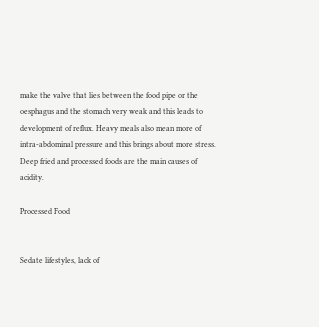make the valve that lies between the food pipe or the oesphagus and the stomach very weak and this leads to development of reflux. Heavy meals also mean more of intra-abdominal pressure and this brings about more stress. Deep fried and processed foods are the main causes of acidity.

Processed Food


Sedate lifestyles, lack of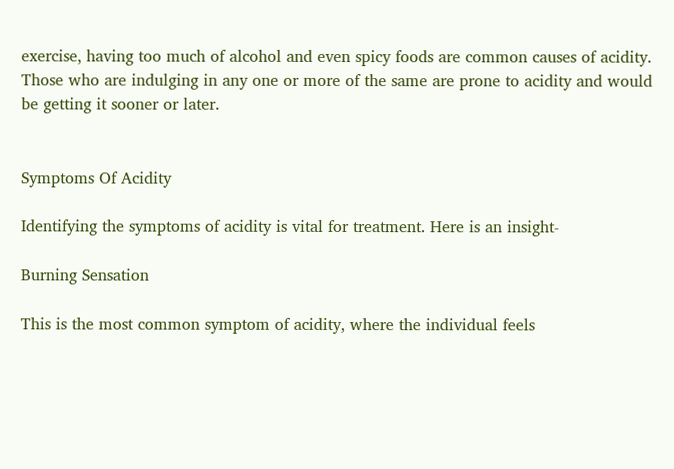exercise, having too much of alcohol and even spicy foods are common causes of acidity. Those who are indulging in any one or more of the same are prone to acidity and would be getting it sooner or later.


Symptoms Of Acidity

Identifying the symptoms of acidity is vital for treatment. Here is an insight-

Burning Sensation

This is the most common symptom of acidity, where the individual feels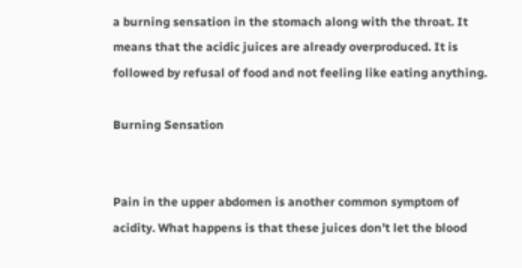a burning sensation in the stomach along with the throat. It means that the acidic juices are already overproduced. It is followed by refusal of food and not feeling like eating anything.

Burning Sensation


Pain in the upper abdomen is another common symptom of acidity. What happens is that these juices don’t let the blood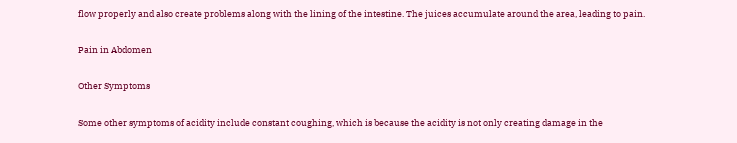flow properly and also create problems along with the lining of the intestine. The juices accumulate around the area, leading to pain.

Pain in Abdomen

Other Symptoms

Some other symptoms of acidity include constant coughing, which is because the acidity is not only creating damage in the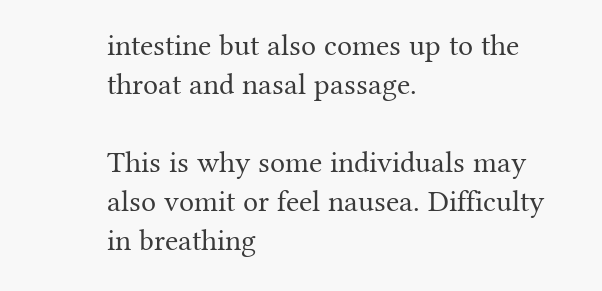intestine but also comes up to the throat and nasal passage.

This is why some individuals may also vomit or feel nausea. Difficulty in breathing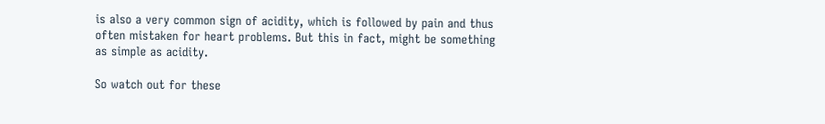is also a very common sign of acidity, which is followed by pain and thus often mistaken for heart problems. But this in fact, might be something as simple as acidity.

So watch out for these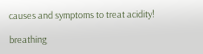causes and symptoms to treat acidity!

breathing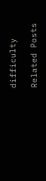difficulty

Related Posts